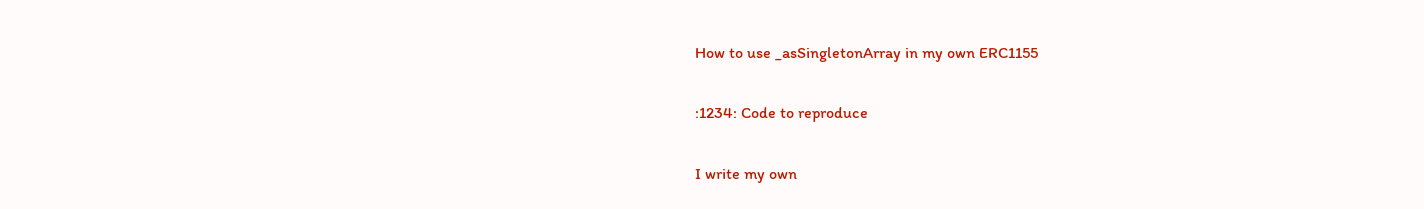How to use _asSingletonArray in my own ERC1155

:1234: Code to reproduce

I write my own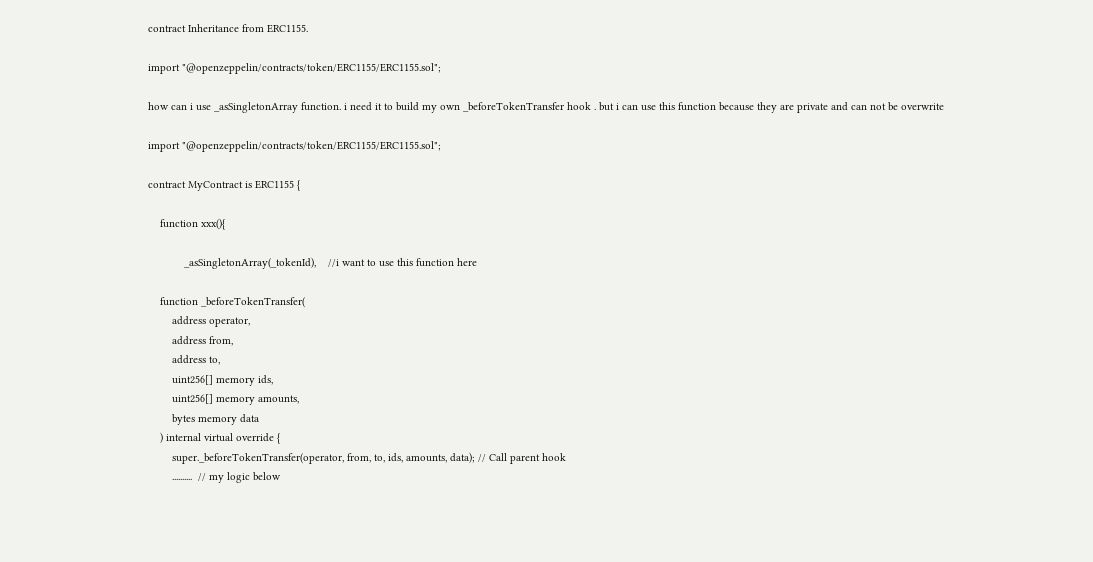contract Inheritance from ERC1155.

import "@openzeppelin/contracts/token/ERC1155/ERC1155.sol";

how can i use _asSingletonArray function. i need it to build my own _beforeTokenTransfer hook . but i can use this function because they are private and can not be overwrite

import "@openzeppelin/contracts/token/ERC1155/ERC1155.sol";

contract MyContract is ERC1155 {

    function xxx(){

            _asSingletonArray(_tokenId),    //i want to use this function here

    function _beforeTokenTransfer(
        address operator,
        address from,
        address to,
        uint256[] memory ids,
        uint256[] memory amounts,
        bytes memory data
    ) internal virtual override {
        super._beforeTokenTransfer(operator, from, to, ids, amounts, data); // Call parent hook
        ..........  // my logic below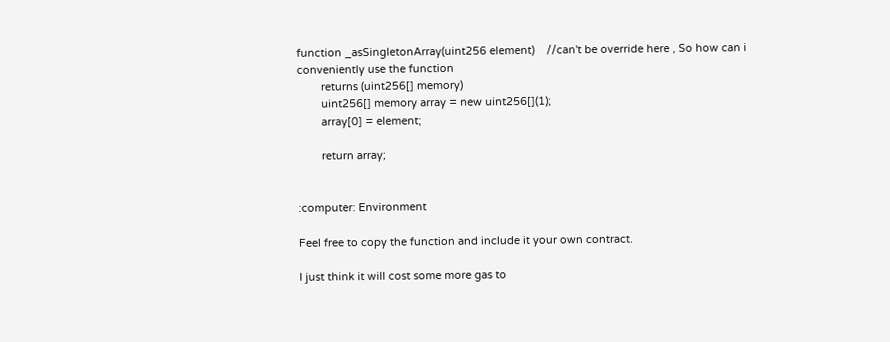function _asSingletonArray(uint256 element)    //can't be override here , So how can i conveniently use the function
        returns (uint256[] memory)
        uint256[] memory array = new uint256[](1);
        array[0] = element;

        return array;


:computer: Environment

Feel free to copy the function and include it your own contract.

I just think it will cost some more gas to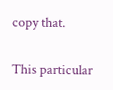copy that.

This particular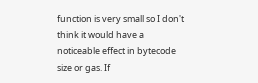function is very small so I don't think it would have a noticeable effect in bytecode size or gas. If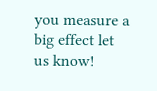you measure a big effect let us know!